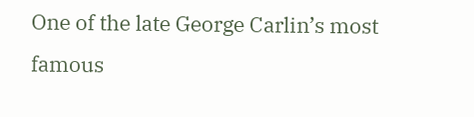One of the late George Carlin’s most famous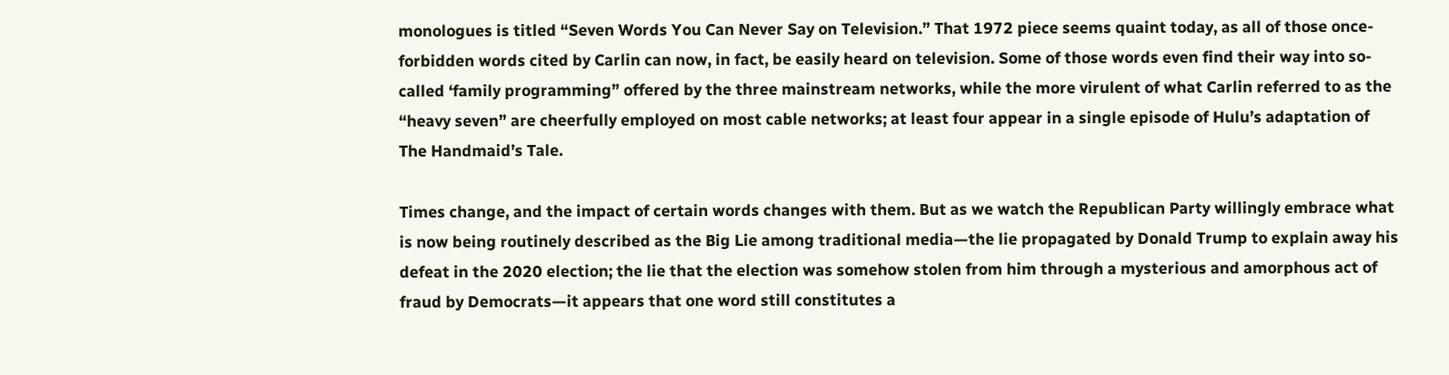monologues is titled “Seven Words You Can Never Say on Television.” That 1972 piece seems quaint today, as all of those once-forbidden words cited by Carlin can now, in fact, be easily heard on television. Some of those words even find their way into so-called ‘family programming” offered by the three mainstream networks, while the more virulent of what Carlin referred to as the “heavy seven” are cheerfully employed on most cable networks; at least four appear in a single episode of Hulu’s adaptation of The Handmaid’s Tale.

Times change, and the impact of certain words changes with them. But as we watch the Republican Party willingly embrace what is now being routinely described as the Big Lie among traditional media—the lie propagated by Donald Trump to explain away his defeat in the 2020 election; the lie that the election was somehow stolen from him through a mysterious and amorphous act of fraud by Democrats—it appears that one word still constitutes a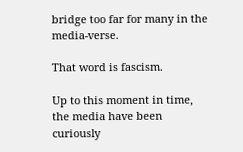bridge too far for many in the media-verse.

That word is fascism.

Up to this moment in time, the media have been curiously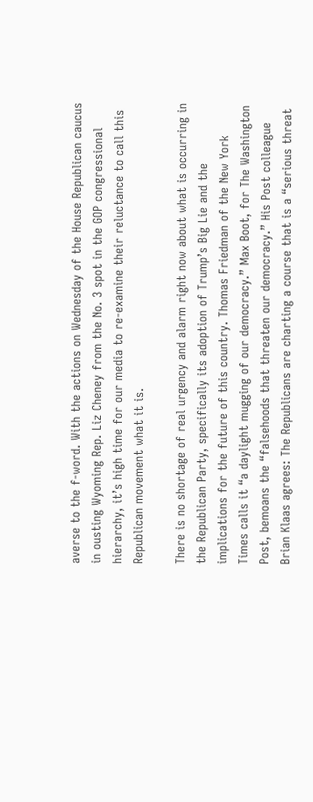averse to the f-word. With the actions on Wednesday of the House Republican caucus in ousting Wyoming Rep. Liz Cheney from the No. 3 spot in the GOP congressional hierarchy, it’s high time for our media to re-examine their reluctance to call this Republican movement what it is.

There is no shortage of real urgency and alarm right now about what is occurring in the Republican Party, specifically its adoption of Trump’s Big Lie and the implications for the future of this country. Thomas Friedman of the New York Times calls it “a daylight mugging of our democracy.” Max Boot, for The Washington Post, bemoans the “falsehoods that threaten our democracy.” His Post colleague Brian Klaas agrees: The Republicans are charting a course that is a “serious threat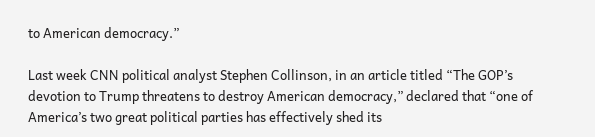to American democracy.”

Last week CNN political analyst Stephen Collinson, in an article titled “The GOP’s devotion to Trump threatens to destroy American democracy,” declared that “one of America’s two great political parties has effectively shed its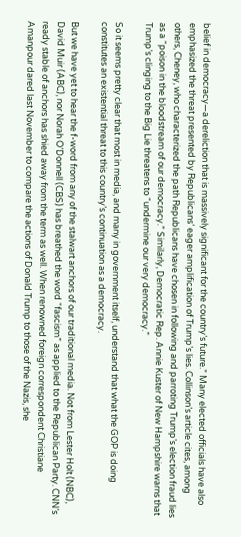belief in democracy—a dereliction that is massively significant for the country’s future.” Many elected officials have also emphasized the threat presented by Republicans’ eager amplification of Trump’s lies. Collinson’s article cites, among others, Cheney, who characterized the path Republicans have chosen in following and parroting Trump’s election fraud lies as a “poison in the bloodstream of our democracy.” Similarly, Democratic Rep. Annie Kuster of New Hampshire warns that Trump’s clinging to the Big Lie threatens to “undermine our very democracy.”

So it seems pretty clear that most in media, and many in government itself, understand that what the GOP is doing constitutes an existential threat to this country’s continuation as a democracy.

But we have yet to hear the f-word from any of the stalwart anchors of our traditional media. Not from Lester Holt (NBC), David Muir (ABC), nor Norah O’Donnell (CBS) has breathed the word “fascism” as applied to the Republican Party. CNN’s ready stable of anchors has shied away from the term as well. When renowned foreign correspondent Christiane Amanpour dared last November to compare the actions of Donald Trump to those of the Nazis, she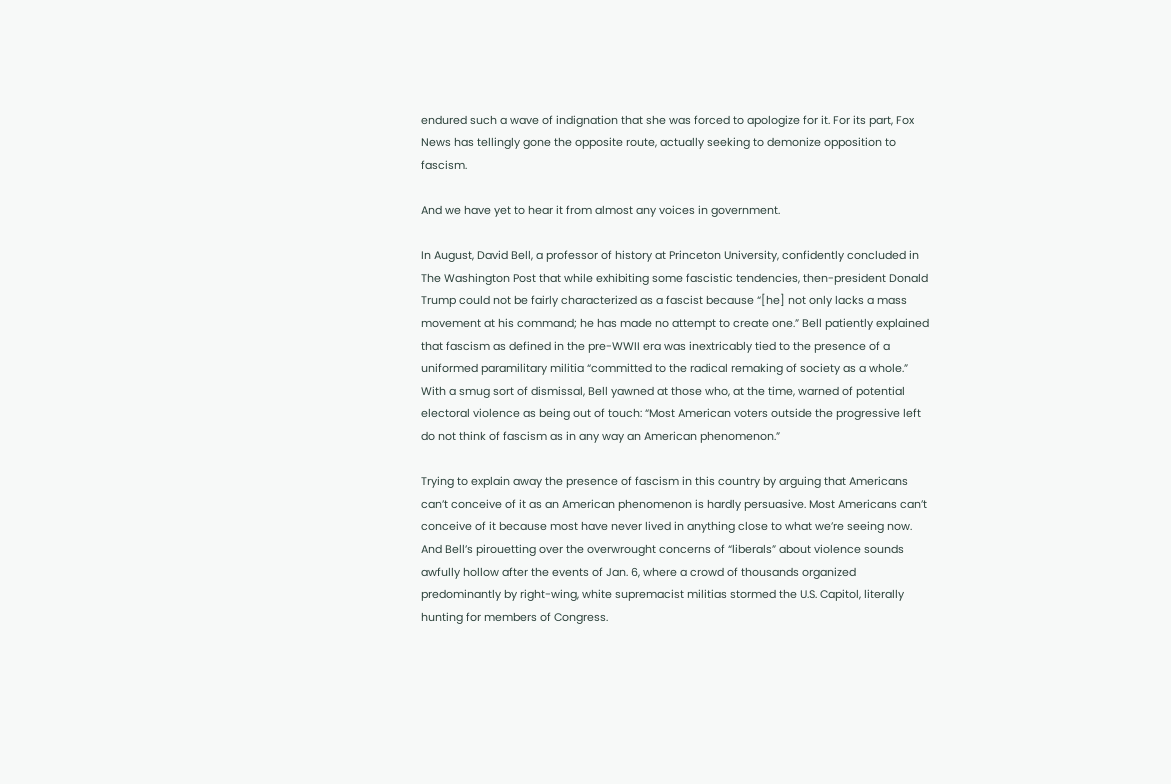endured such a wave of indignation that she was forced to apologize for it. For its part, Fox News has tellingly gone the opposite route, actually seeking to demonize opposition to fascism.

And we have yet to hear it from almost any voices in government.

In August, David Bell, a professor of history at Princeton University, confidently concluded in The Washington Post that while exhibiting some fascistic tendencies, then-president Donald Trump could not be fairly characterized as a fascist because “[he] not only lacks a mass movement at his command; he has made no attempt to create one.” Bell patiently explained that fascism as defined in the pre-WWII era was inextricably tied to the presence of a uniformed paramilitary militia “committed to the radical remaking of society as a whole.” With a smug sort of dismissal, Bell yawned at those who, at the time, warned of potential electoral violence as being out of touch: “Most American voters outside the progressive left do not think of fascism as in any way an American phenomenon.”

Trying to explain away the presence of fascism in this country by arguing that Americans can’t conceive of it as an American phenomenon is hardly persuasive. Most Americans can’t conceive of it because most have never lived in anything close to what we’re seeing now. And Bell’s pirouetting over the overwrought concerns of “liberals” about violence sounds awfully hollow after the events of Jan. 6, where a crowd of thousands organized predominantly by right-wing, white supremacist militias stormed the U.S. Capitol, literally hunting for members of Congress.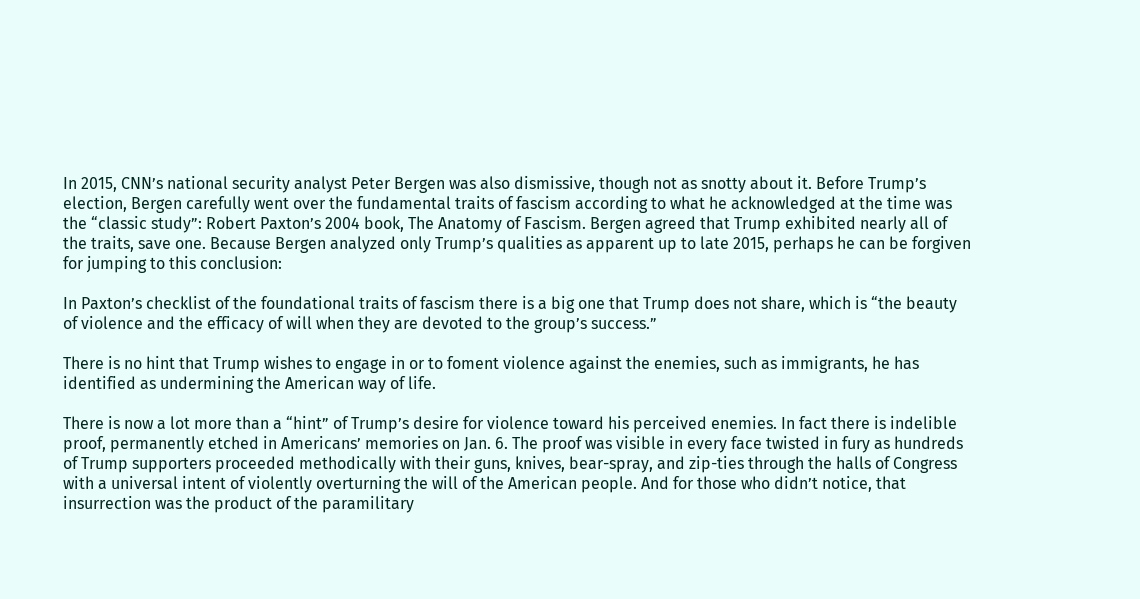In 2015, CNN’s national security analyst Peter Bergen was also dismissive, though not as snotty about it. Before Trump’s election, Bergen carefully went over the fundamental traits of fascism according to what he acknowledged at the time was the “classic study”: Robert Paxton’s 2004 book, The Anatomy of Fascism. Bergen agreed that Trump exhibited nearly all of the traits, save one. Because Bergen analyzed only Trump’s qualities as apparent up to late 2015, perhaps he can be forgiven for jumping to this conclusion:

In Paxton’s checklist of the foundational traits of fascism there is a big one that Trump does not share, which is “the beauty of violence and the efficacy of will when they are devoted to the group’s success.”

There is no hint that Trump wishes to engage in or to foment violence against the enemies, such as immigrants, he has identified as undermining the American way of life.

There is now a lot more than a “hint” of Trump’s desire for violence toward his perceived enemies. In fact there is indelible proof, permanently etched in Americans’ memories on Jan. 6. The proof was visible in every face twisted in fury as hundreds of Trump supporters proceeded methodically with their guns, knives, bear-spray, and zip-ties through the halls of Congress with a universal intent of violently overturning the will of the American people. And for those who didn’t notice, that insurrection was the product of the paramilitary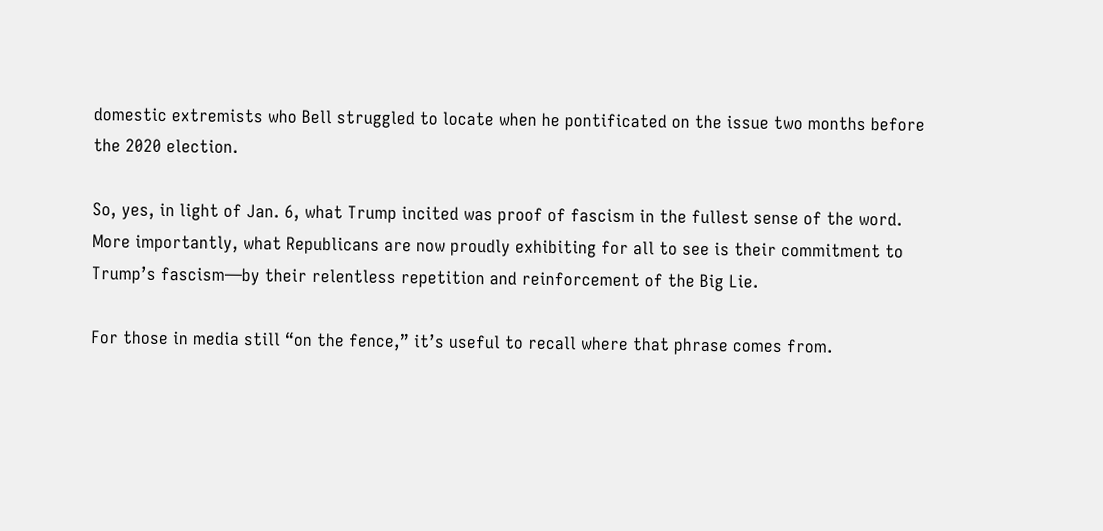domestic extremists who Bell struggled to locate when he pontificated on the issue two months before the 2020 election.

So, yes, in light of Jan. 6, what Trump incited was proof of fascism in the fullest sense of the word. More importantly, what Republicans are now proudly exhibiting for all to see is their commitment to Trump’s fascism—by their relentless repetition and reinforcement of the Big Lie.

For those in media still “on the fence,” it’s useful to recall where that phrase comes from.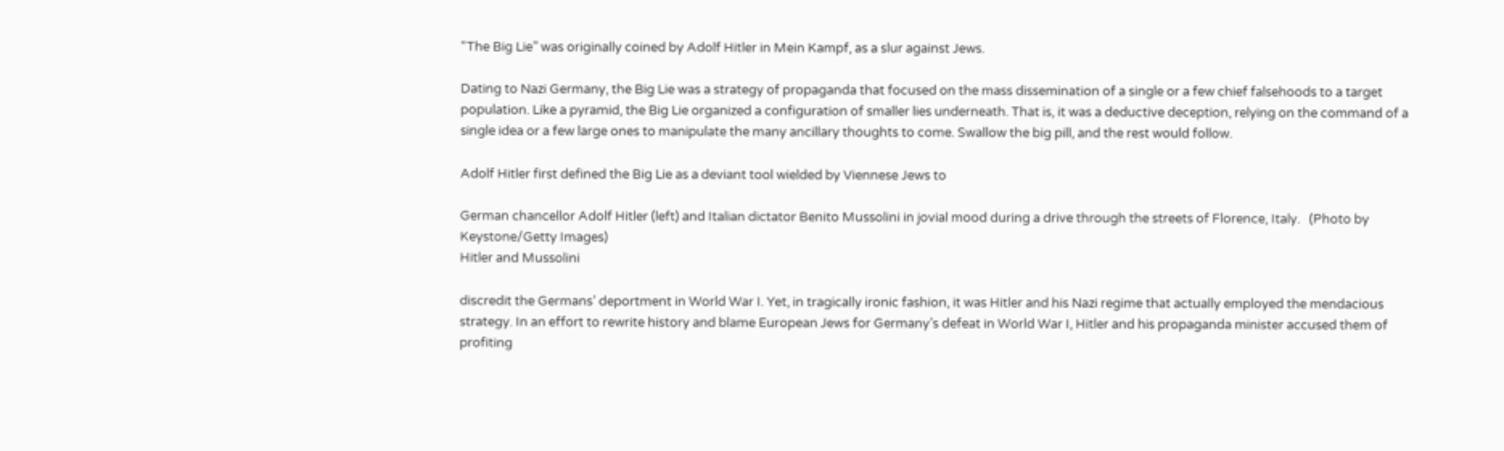“The Big Lie” was originally coined by Adolf Hitler in Mein Kampf, as a slur against Jews.

Dating to Nazi Germany, the Big Lie was a strategy of propaganda that focused on the mass dissemination of a single or a few chief falsehoods to a target population. Like a pyramid, the Big Lie organized a configuration of smaller lies underneath. That is, it was a deductive deception, relying on the command of a single idea or a few large ones to manipulate the many ancillary thoughts to come. Swallow the big pill, and the rest would follow.

Adolf Hitler first defined the Big Lie as a deviant tool wielded by Viennese Jews to

German chancellor Adolf Hitler (left) and Italian dictator Benito Mussolini in jovial mood during a drive through the streets of Florence, Italy.   (Photo by Keystone/Getty Images)
Hitler and Mussolini

discredit the Germans’ deportment in World War I. Yet, in tragically ironic fashion, it was Hitler and his Nazi regime that actually employed the mendacious strategy. In an effort to rewrite history and blame European Jews for Germany’s defeat in World War I, Hitler and his propaganda minister accused them of profiting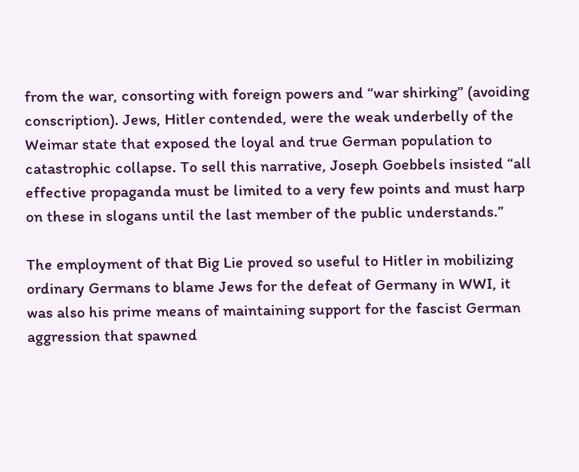from the war, consorting with foreign powers and “war shirking” (avoiding conscription). Jews, Hitler contended, were the weak underbelly of the Weimar state that exposed the loyal and true German population to catastrophic collapse. To sell this narrative, Joseph Goebbels insisted “all effective propaganda must be limited to a very few points and must harp on these in slogans until the last member of the public understands.”

The employment of that Big Lie proved so useful to Hitler in mobilizing ordinary Germans to blame Jews for the defeat of Germany in WWI, it was also his prime means of maintaining support for the fascist German aggression that spawned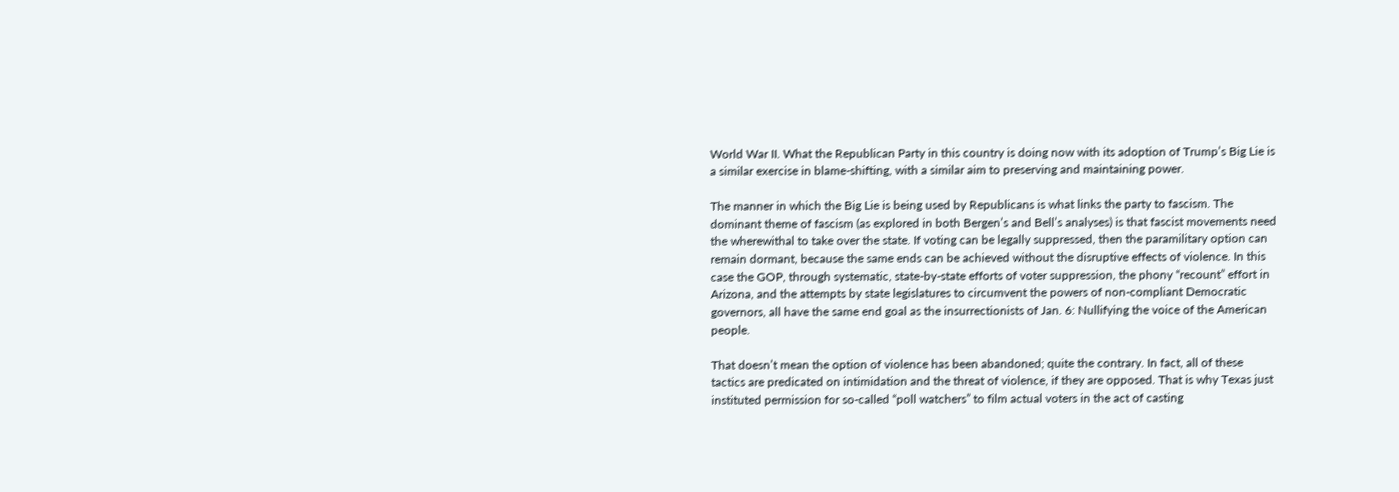World War II. What the Republican Party in this country is doing now with its adoption of Trump’s Big Lie is a similar exercise in blame-shifting, with a similar aim to preserving and maintaining power.

The manner in which the Big Lie is being used by Republicans is what links the party to fascism. The dominant theme of fascism (as explored in both Bergen’s and Bell’s analyses) is that fascist movements need the wherewithal to take over the state. If voting can be legally suppressed, then the paramilitary option can remain dormant, because the same ends can be achieved without the disruptive effects of violence. In this case the GOP, through systematic, state-by-state efforts of voter suppression, the phony “recount” effort in Arizona, and the attempts by state legislatures to circumvent the powers of non-compliant Democratic governors, all have the same end goal as the insurrectionists of Jan. 6: Nullifying the voice of the American people.

That doesn’t mean the option of violence has been abandoned; quite the contrary. In fact, all of these tactics are predicated on intimidation and the threat of violence, if they are opposed. That is why Texas just instituted permission for so-called “poll watchers” to film actual voters in the act of casting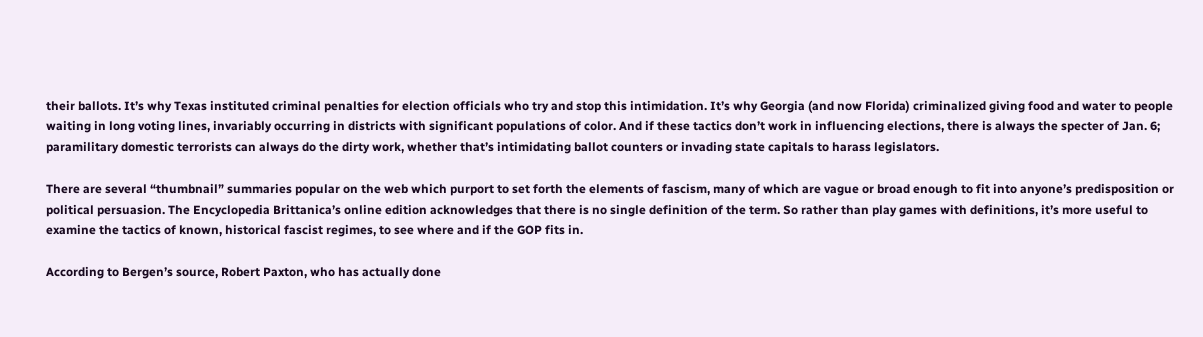their ballots. It’s why Texas instituted criminal penalties for election officials who try and stop this intimidation. It’s why Georgia (and now Florida) criminalized giving food and water to people waiting in long voting lines, invariably occurring in districts with significant populations of color. And if these tactics don’t work in influencing elections, there is always the specter of Jan. 6; paramilitary domestic terrorists can always do the dirty work, whether that’s intimidating ballot counters or invading state capitals to harass legislators.

There are several “thumbnail” summaries popular on the web which purport to set forth the elements of fascism, many of which are vague or broad enough to fit into anyone’s predisposition or political persuasion. The Encyclopedia Brittanica’s online edition acknowledges that there is no single definition of the term. So rather than play games with definitions, it’s more useful to examine the tactics of known, historical fascist regimes, to see where and if the GOP fits in.

According to Bergen’s source, Robert Paxton, who has actually done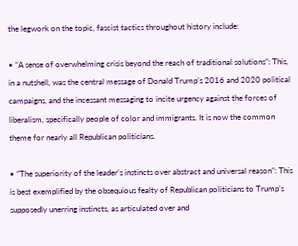the legwork on the topic, fascist tactics throughout history include:

• “A sense of overwhelming crisis beyond the reach of traditional solutions”: This, in a nutshell, was the central message of Donald Trump’s 2016 and 2020 political campaigns, and the incessant messaging to incite urgency against the forces of liberalism, specifically people of color and immigrants. It is now the common theme for nearly all Republican politicians.

• “The superiority of the leader’s instincts over abstract and universal reason”: This is best exemplified by the obsequious fealty of Republican politicians to Trump’s supposedly unerring instincts, as articulated over and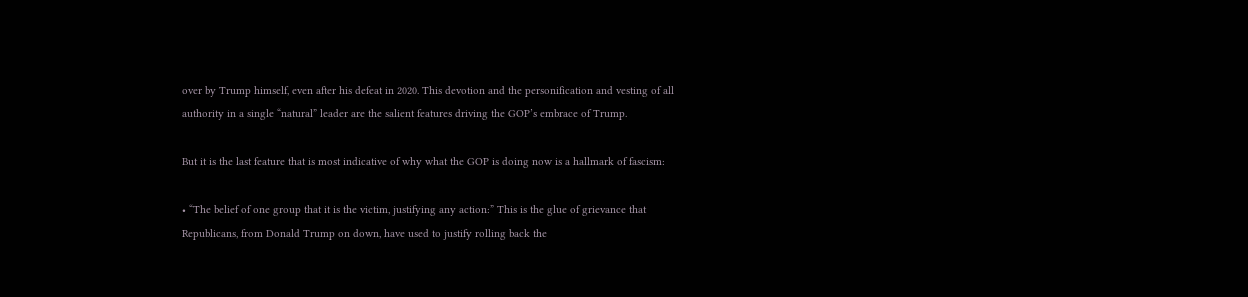over by Trump himself, even after his defeat in 2020. This devotion and the personification and vesting of all authority in a single “natural” leader are the salient features driving the GOP’s embrace of Trump.

But it is the last feature that is most indicative of why what the GOP is doing now is a hallmark of fascism:

• “The belief of one group that it is the victim, justifying any action:” This is the glue of grievance that Republicans, from Donald Trump on down, have used to justify rolling back the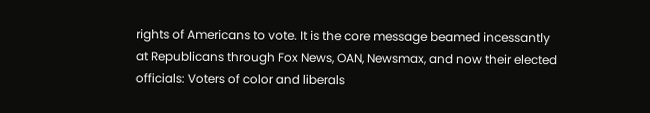rights of Americans to vote. It is the core message beamed incessantly at Republicans through Fox News, OAN, Newsmax, and now their elected officials: Voters of color and liberals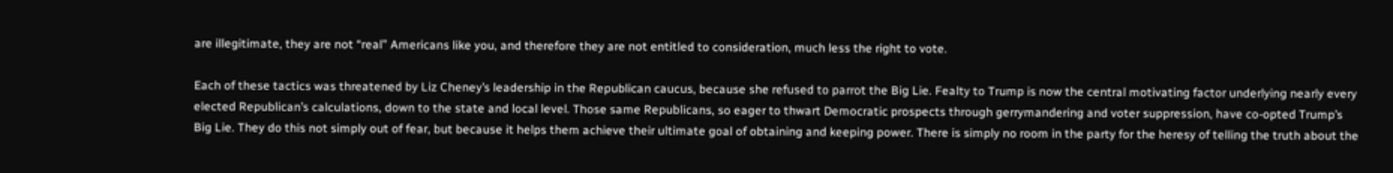are illegitimate, they are not “real” Americans like you, and therefore they are not entitled to consideration, much less the right to vote.

Each of these tactics was threatened by Liz Cheney’s leadership in the Republican caucus, because she refused to parrot the Big Lie. Fealty to Trump is now the central motivating factor underlying nearly every elected Republican’s calculations, down to the state and local level. Those same Republicans, so eager to thwart Democratic prospects through gerrymandering and voter suppression, have co-opted Trump’s Big Lie. They do this not simply out of fear, but because it helps them achieve their ultimate goal of obtaining and keeping power. There is simply no room in the party for the heresy of telling the truth about the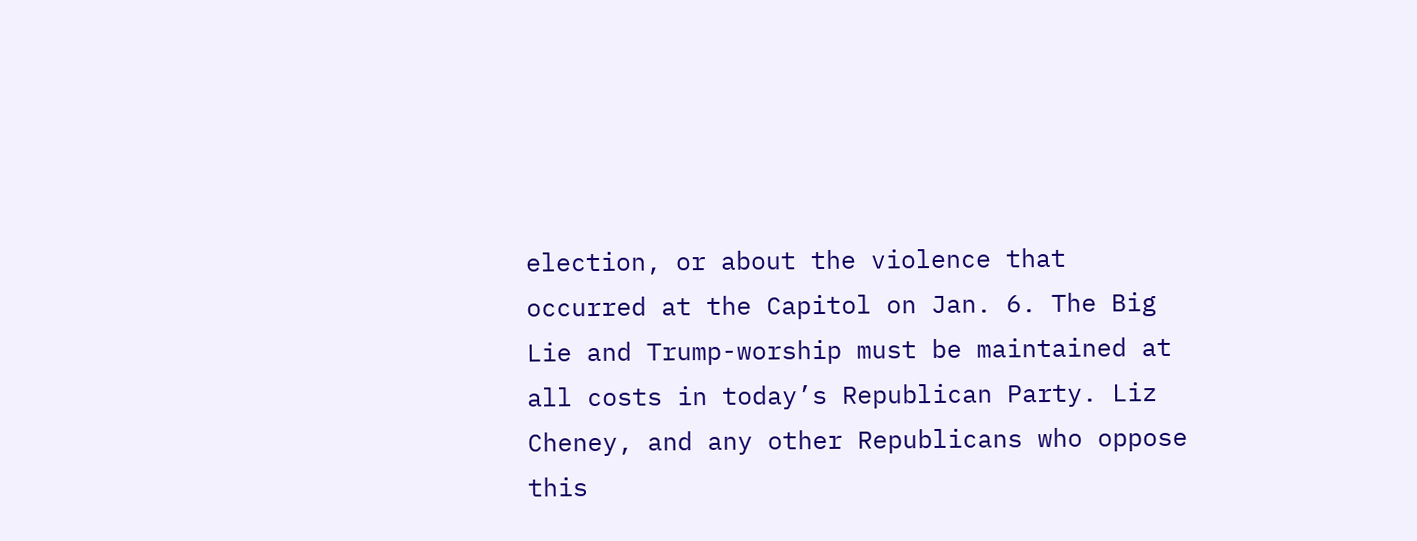election, or about the violence that occurred at the Capitol on Jan. 6. The Big Lie and Trump-worship must be maintained at all costs in today’s Republican Party. Liz Cheney, and any other Republicans who oppose this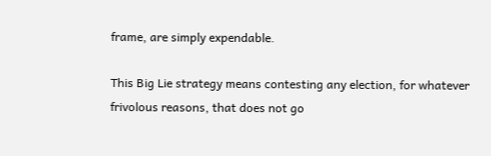frame, are simply expendable.

This Big Lie strategy means contesting any election, for whatever frivolous reasons, that does not go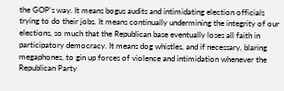the GOP’s way. It means bogus audits and intimidating election officials trying to do their jobs. It means continually undermining the integrity of our elections, so much that the Republican base eventually loses all faith in participatory democracy. It means dog whistles, and if necessary, blaring megaphones, to gin up forces of violence and intimidation whenever the Republican Party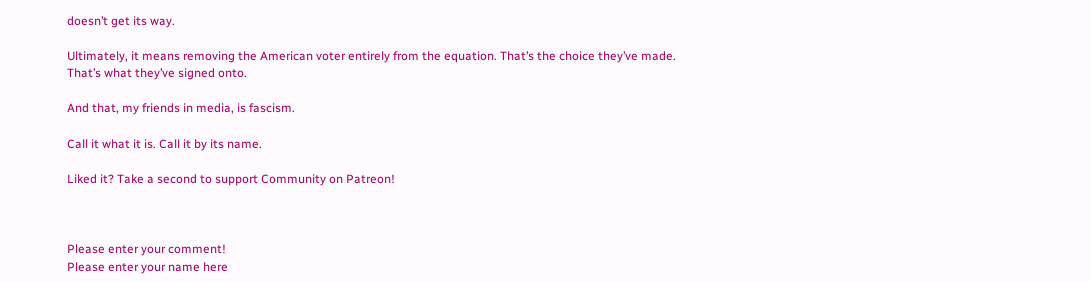doesn’t get its way.

Ultimately, it means removing the American voter entirely from the equation. That’s the choice they’ve made. That’s what they’ve signed onto.

And that, my friends in media, is fascism.

Call it what it is. Call it by its name.

Liked it? Take a second to support Community on Patreon!



Please enter your comment!
Please enter your name here